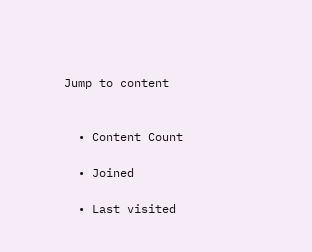Jump to content


  • Content Count

  • Joined

  • Last visited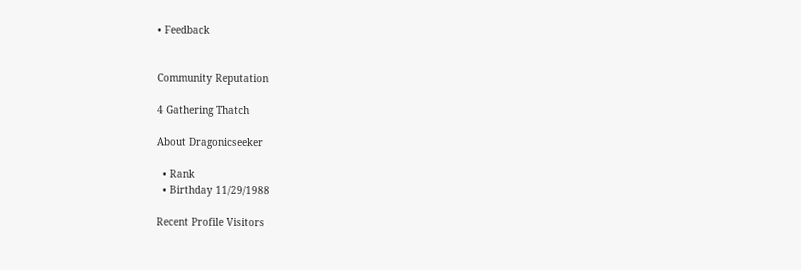• Feedback


Community Reputation

4 Gathering Thatch

About Dragonicseeker

  • Rank
  • Birthday 11/29/1988

Recent Profile Visitors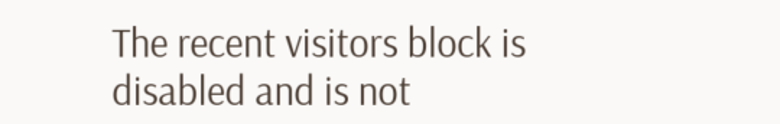The recent visitors block is disabled and is not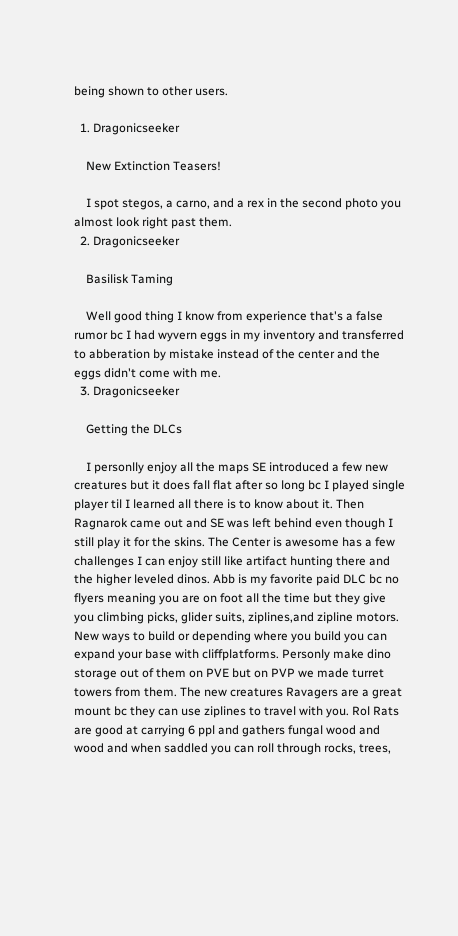being shown to other users.

  1. Dragonicseeker

    New Extinction Teasers!

    I spot stegos, a carno, and a rex in the second photo you almost look right past them.
  2. Dragonicseeker

    Basilisk Taming

    Well good thing I know from experience that's a false rumor bc I had wyvern eggs in my inventory and transferred to abberation by mistake instead of the center and the eggs didn't come with me.
  3. Dragonicseeker

    Getting the DLCs

    I personlly enjoy all the maps SE introduced a few new creatures but it does fall flat after so long bc I played single player til I learned all there is to know about it. Then Ragnarok came out and SE was left behind even though I still play it for the skins. The Center is awesome has a few challenges I can enjoy still like artifact hunting there and the higher leveled dinos. Abb is my favorite paid DLC bc no flyers meaning you are on foot all the time but they give you climbing picks, glider suits, ziplines,and zipline motors. New ways to build or depending where you build you can expand your base with cliffplatforms. Personly make dino storage out of them on PVE but on PVP we made turret towers from them. The new creatures Ravagers are a great mount bc they can use ziplines to travel with you. Rol Rats are good at carrying 6 ppl and gathers fungal wood and wood and when saddled you can roll through rocks, trees,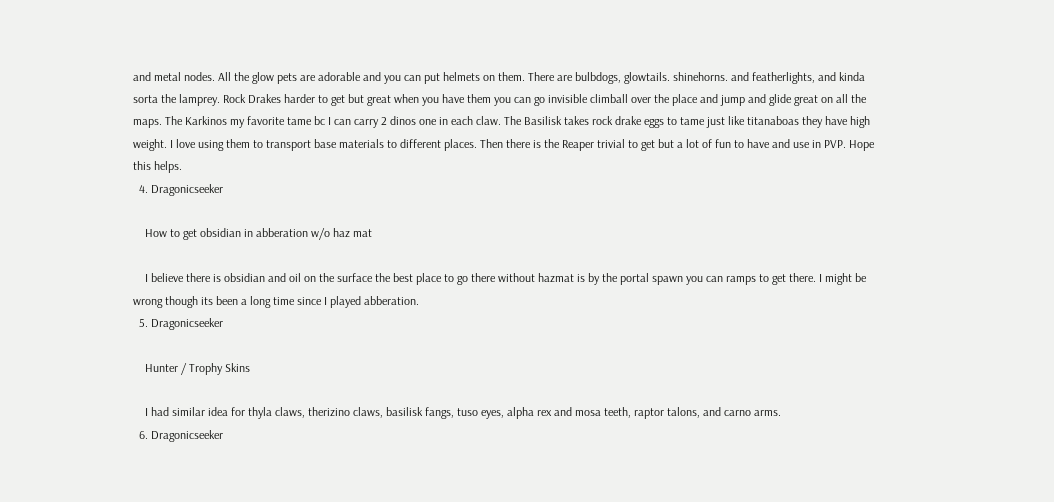and metal nodes. All the glow pets are adorable and you can put helmets on them. There are bulbdogs, glowtails. shinehorns. and featherlights, and kinda sorta the lamprey. Rock Drakes harder to get but great when you have them you can go invisible climball over the place and jump and glide great on all the maps. The Karkinos my favorite tame bc I can carry 2 dinos one in each claw. The Basilisk takes rock drake eggs to tame just like titanaboas they have high weight. I love using them to transport base materials to different places. Then there is the Reaper trivial to get but a lot of fun to have and use in PVP. Hope this helps.
  4. Dragonicseeker

    How to get obsidian in abberation w/o haz mat

    I believe there is obsidian and oil on the surface the best place to go there without hazmat is by the portal spawn you can ramps to get there. I might be wrong though its been a long time since I played abberation.
  5. Dragonicseeker

    Hunter / Trophy Skins

    I had similar idea for thyla claws, therizino claws, basilisk fangs, tuso eyes, alpha rex and mosa teeth, raptor talons, and carno arms.
  6. Dragonicseeker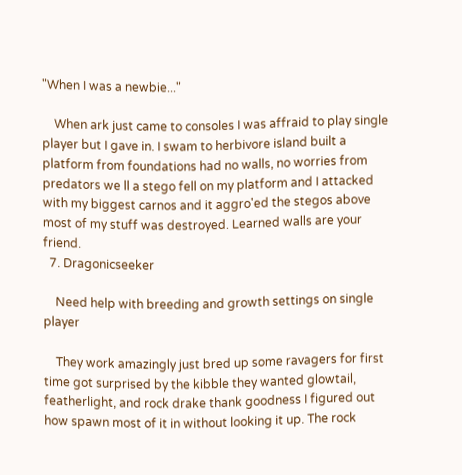"When I was a newbie..."

    When ark just came to consoles I was affraid to play single player but I gave in. I swam to herbivore island built a platform from foundations had no walls, no worries from predators we ll a stego fell on my platform and I attacked with my biggest carnos and it aggro'ed the stegos above most of my stuff was destroyed. Learned walls are your friend.
  7. Dragonicseeker

    Need help with breeding and growth settings on single player

    They work amazingly just bred up some ravagers for first time got surprised by the kibble they wanted glowtail, featherlight, and rock drake thank goodness I figured out how spawn most of it in without looking it up. The rock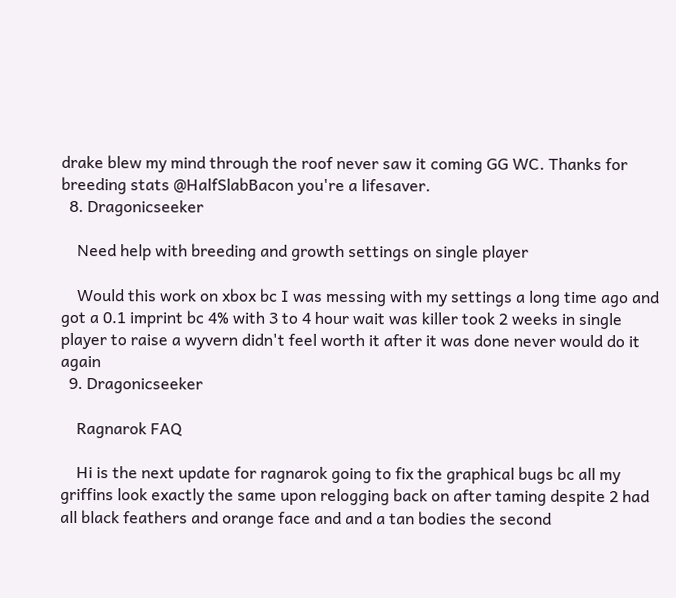drake blew my mind through the roof never saw it coming GG WC. Thanks for breeding stats @HalfSlabBacon you're a lifesaver.
  8. Dragonicseeker

    Need help with breeding and growth settings on single player

    Would this work on xbox bc I was messing with my settings a long time ago and got a 0.1 imprint bc 4% with 3 to 4 hour wait was killer took 2 weeks in single player to raise a wyvern didn't feel worth it after it was done never would do it again
  9. Dragonicseeker

    Ragnarok FAQ

    Hi is the next update for ragnarok going to fix the graphical bugs bc all my griffins look exactly the same upon relogging back on after taming despite 2 had all black feathers and orange face and and a tan bodies the second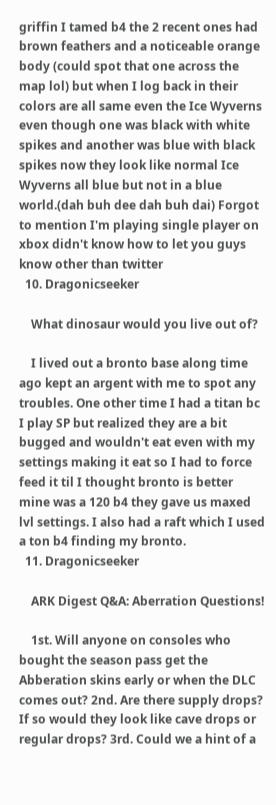griffin I tamed b4 the 2 recent ones had brown feathers and a noticeable orange body (could spot that one across the map lol) but when I log back in their colors are all same even the Ice Wyverns even though one was black with white spikes and another was blue with black spikes now they look like normal Ice Wyverns all blue but not in a blue world.(dah buh dee dah buh dai) Forgot to mention I'm playing single player on xbox didn't know how to let you guys know other than twitter
  10. Dragonicseeker

    What dinosaur would you live out of?

    I lived out a bronto base along time ago kept an argent with me to spot any troubles. One other time I had a titan bc I play SP but realized they are a bit bugged and wouldn't eat even with my settings making it eat so I had to force feed it til I thought bronto is better mine was a 120 b4 they gave us maxed lvl settings. I also had a raft which I used a ton b4 finding my bronto.
  11. Dragonicseeker

    ARK Digest Q&A: Aberration Questions!

    1st. Will anyone on consoles who bought the season pass get the Abberation skins early or when the DLC comes out? 2nd. Are there supply drops? If so would they look like cave drops or regular drops? 3rd. Could we a hint of a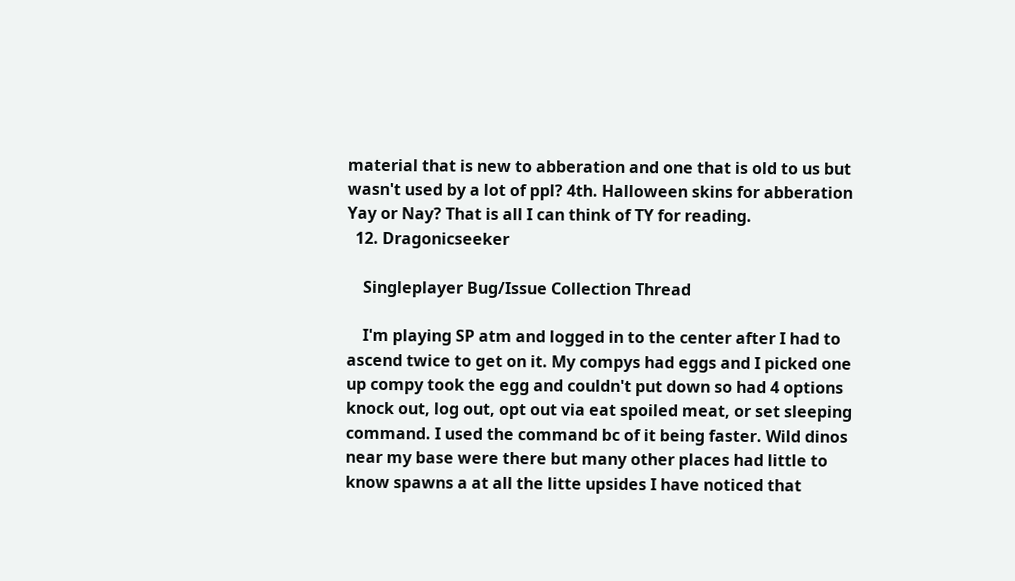material that is new to abberation and one that is old to us but wasn't used by a lot of ppl? 4th. Halloween skins for abberation Yay or Nay? That is all I can think of TY for reading.
  12. Dragonicseeker

    Singleplayer Bug/Issue Collection Thread

    I'm playing SP atm and logged in to the center after I had to ascend twice to get on it. My compys had eggs and I picked one up compy took the egg and couldn't put down so had 4 options knock out, log out, opt out via eat spoiled meat, or set sleeping command. I used the command bc of it being faster. Wild dinos near my base were there but many other places had little to know spawns a at all the litte upsides I have noticed that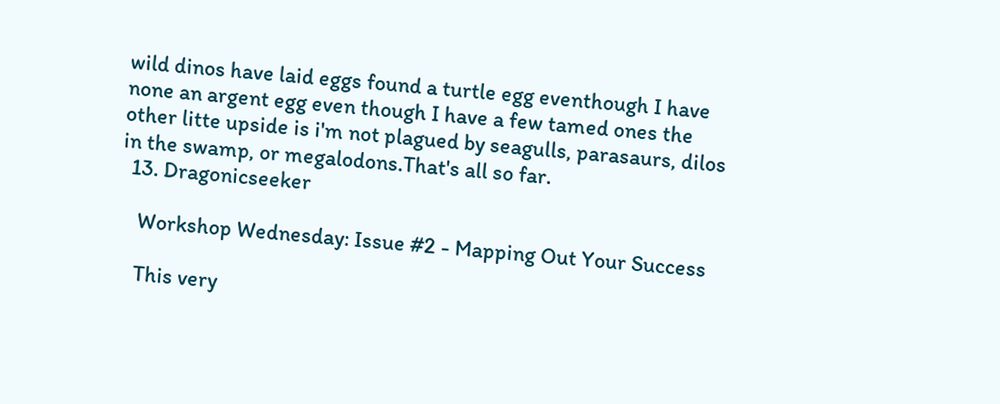wild dinos have laid eggs found a turtle egg eventhough I have none an argent egg even though I have a few tamed ones the other litte upside is i'm not plagued by seagulls, parasaurs, dilos in the swamp, or megalodons.That's all so far.
  13. Dragonicseeker

    Workshop Wednesday: Issue #2 - Mapping Out Your Success

    This very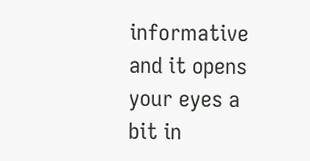informative and it opens your eyes a bit in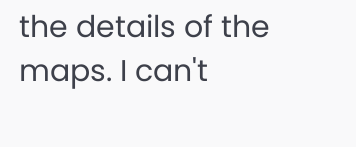the details of the maps. I can't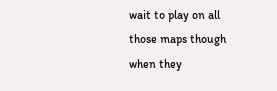wait to play on all those maps though when they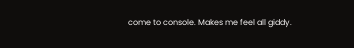come to console. Makes me feel all giddy.